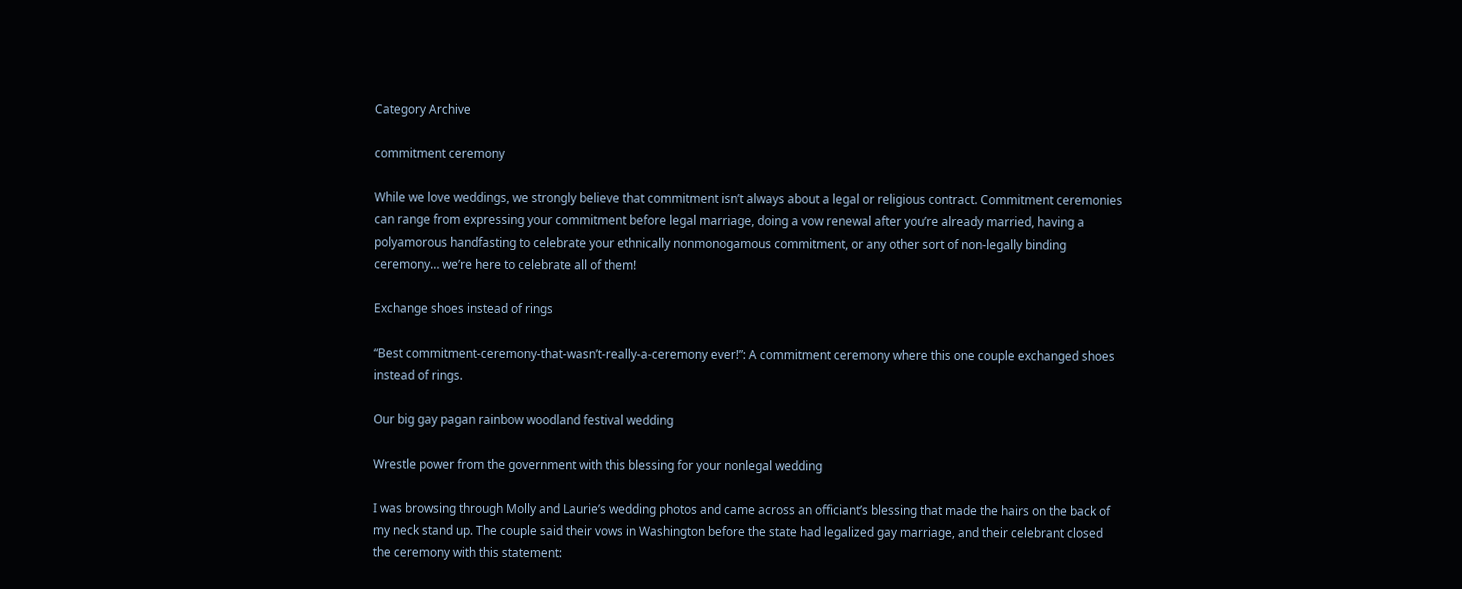Category Archive

commitment ceremony

While we love weddings, we strongly believe that commitment isn’t always about a legal or religious contract. Commitment ceremonies can range from expressing your commitment before legal marriage, doing a vow renewal after you’re already married, having a polyamorous handfasting to celebrate your ethnically nonmonogamous commitment, or any other sort of non-legally binding ceremony… we’re here to celebrate all of them!

Exchange shoes instead of rings

“Best commitment-ceremony-that-wasn’t-really-a-ceremony ever!”: A commitment ceremony where this one couple exchanged shoes instead of rings.

Our big gay pagan rainbow woodland festival wedding

Wrestle power from the government with this blessing for your nonlegal wedding

I was browsing through Molly and Laurie’s wedding photos and came across an officiant’s blessing that made the hairs on the back of my neck stand up. The couple said their vows in Washington before the state had legalized gay marriage, and their celebrant closed the ceremony with this statement: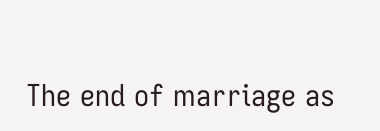The end of marriage as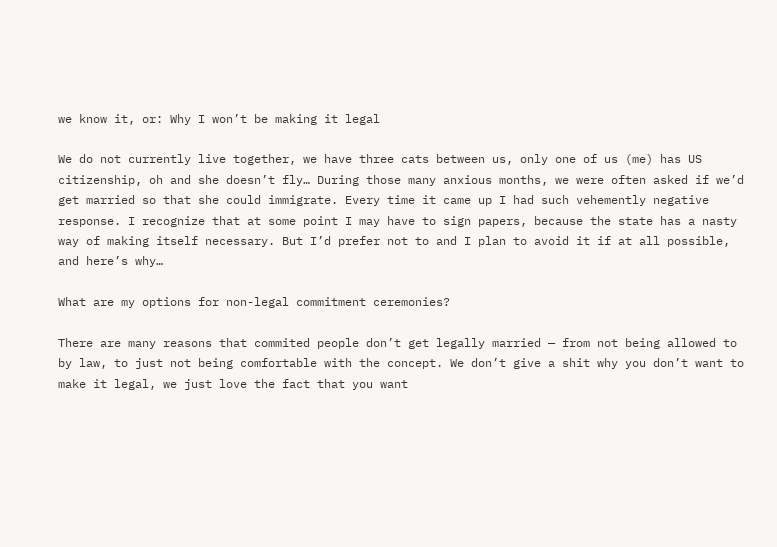we know it, or: Why I won’t be making it legal

We do not currently live together, we have three cats between us, only one of us (me) has US citizenship, oh and she doesn’t fly… During those many anxious months, we were often asked if we’d get married so that she could immigrate. Every time it came up I had such vehemently negative response. I recognize that at some point I may have to sign papers, because the state has a nasty way of making itself necessary. But I’d prefer not to and I plan to avoid it if at all possible, and here’s why…

What are my options for non-legal commitment ceremonies?

There are many reasons that commited people don’t get legally married — from not being allowed to by law, to just not being comfortable with the concept. We don’t give a shit why you don’t want to make it legal, we just love the fact that you want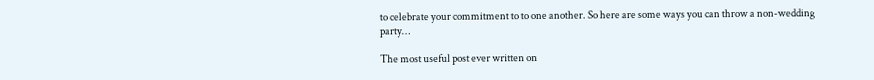to celebrate your commitment to to one another. So here are some ways you can throw a non-wedding party…

The most useful post ever written on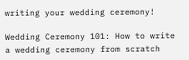writing your wedding ceremony!

Wedding Ceremony 101: How to write a wedding ceremony from scratch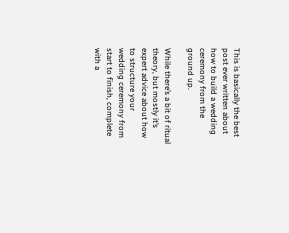This is basically the best post ever written about how to build a wedding ceremony from the ground up.

While there’s a bit of ritual theory, but mostly it’s expert advice about how to structure your wedding ceremony from start to finish, complete with a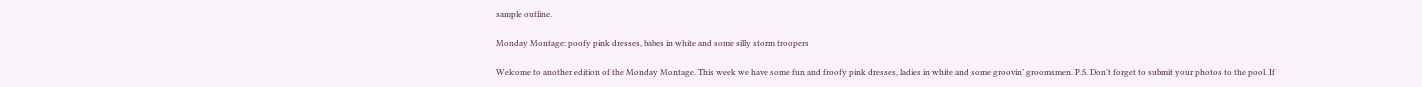sample outline.

Monday Montage: poofy pink dresses, babes in white and some silly storm troopers

Welcome to another edition of the Monday Montage. This week we have some fun and froofy pink dresses, ladies in white and some groovin’ groomsmen. P.S. Don’t forget to submit your photos to the pool. If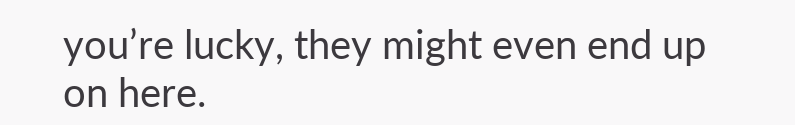you’re lucky, they might even end up on here.